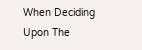When Deciding Upon The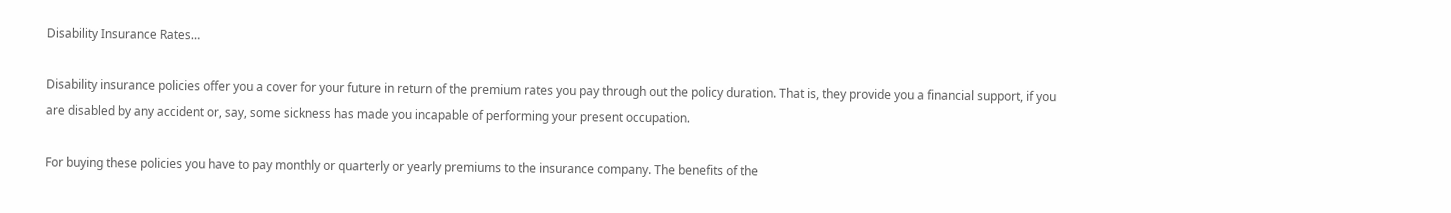Disability Insurance Rates…

Disability insurance policies offer you a cover for your future in return of the premium rates you pay through out the policy duration. That is, they provide you a financial support, if you are disabled by any accident or, say, some sickness has made you incapable of performing your present occupation.

For buying these policies you have to pay monthly or quarterly or yearly premiums to the insurance company. The benefits of the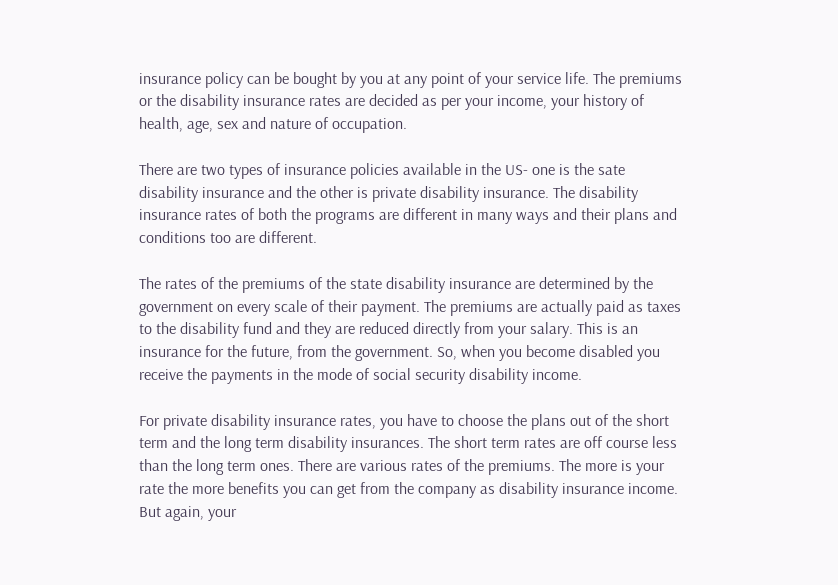insurance policy can be bought by you at any point of your service life. The premiums or the disability insurance rates are decided as per your income, your history of health, age, sex and nature of occupation.

There are two types of insurance policies available in the US- one is the sate disability insurance and the other is private disability insurance. The disability insurance rates of both the programs are different in many ways and their plans and conditions too are different.

The rates of the premiums of the state disability insurance are determined by the government on every scale of their payment. The premiums are actually paid as taxes to the disability fund and they are reduced directly from your salary. This is an insurance for the future, from the government. So, when you become disabled you receive the payments in the mode of social security disability income.

For private disability insurance rates, you have to choose the plans out of the short term and the long term disability insurances. The short term rates are off course less than the long term ones. There are various rates of the premiums. The more is your rate the more benefits you can get from the company as disability insurance income. But again, your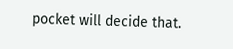pocket will decide that.